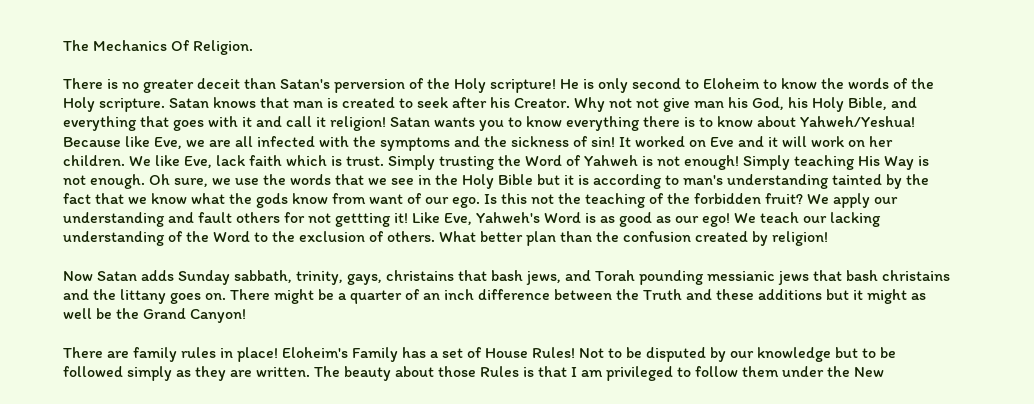The Mechanics Of Religion.

There is no greater deceit than Satan's perversion of the Holy scripture! He is only second to Eloheim to know the words of the Holy scripture. Satan knows that man is created to seek after his Creator. Why not not give man his God, his Holy Bible, and everything that goes with it and call it religion! Satan wants you to know everything there is to know about Yahweh/Yeshua! Because like Eve, we are all infected with the symptoms and the sickness of sin! It worked on Eve and it will work on her children. We like Eve, lack faith which is trust. Simply trusting the Word of Yahweh is not enough! Simply teaching His Way is not enough. Oh sure, we use the words that we see in the Holy Bible but it is according to man's understanding tainted by the fact that we know what the gods know from want of our ego. Is this not the teaching of the forbidden fruit? We apply our understanding and fault others for not gettting it! Like Eve, Yahweh's Word is as good as our ego! We teach our lacking understanding of the Word to the exclusion of others. What better plan than the confusion created by religion!

Now Satan adds Sunday sabbath, trinity, gays, christains that bash jews, and Torah pounding messianic jews that bash christains and the littany goes on. There might be a quarter of an inch difference between the Truth and these additions but it might as well be the Grand Canyon!

There are family rules in place! Eloheim's Family has a set of House Rules! Not to be disputed by our knowledge but to be followed simply as they are written. The beauty about those Rules is that I am privileged to follow them under the New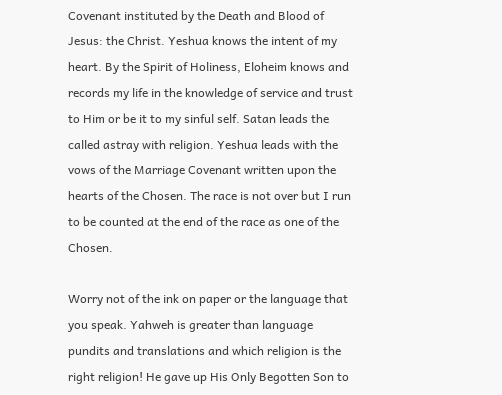Covenant instituted by the Death and Blood of Jesus: the Christ. Yeshua knows the intent of my heart. By the Spirit of Holiness, Eloheim knows and records my life in the knowledge of service and trust to Him or be it to my sinful self. Satan leads the called astray with religion. Yeshua leads with the vows of the Marriage Covenant written upon the hearts of the Chosen. The race is not over but I run to be counted at the end of the race as one of the Chosen.

Worry not of the ink on paper or the language that you speak. Yahweh is greater than language pundits and translations and which religion is the right religion! He gave up His Only Begotten Son to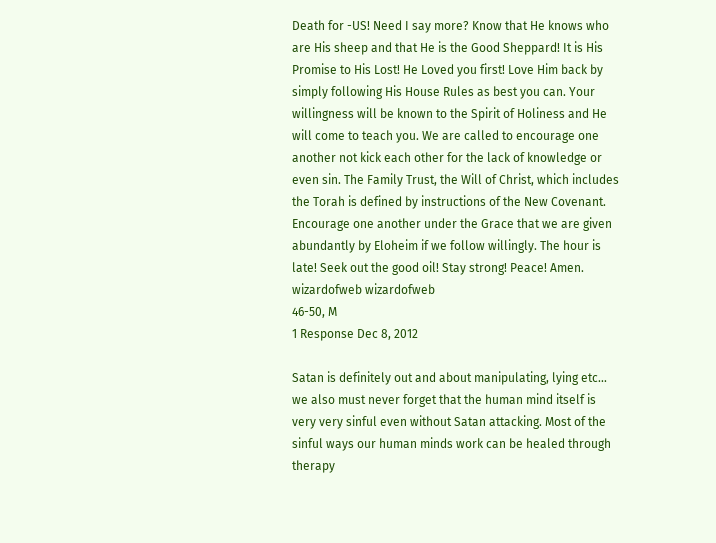Death for -US! Need I say more? Know that He knows who are His sheep and that He is the Good Sheppard! It is His Promise to His Lost! He Loved you first! Love Him back by simply following His House Rules as best you can. Your willingness will be known to the Spirit of Holiness and He will come to teach you. We are called to encourage one another not kick each other for the lack of knowledge or even sin. The Family Trust, the Will of Christ, which includes the Torah is defined by instructions of the New Covenant. Encourage one another under the Grace that we are given abundantly by Eloheim if we follow willingly. The hour is late! Seek out the good oil! Stay strong! Peace! Amen.
wizardofweb wizardofweb
46-50, M
1 Response Dec 8, 2012

Satan is definitely out and about manipulating, lying etc... we also must never forget that the human mind itself is very very sinful even without Satan attacking. Most of the sinful ways our human minds work can be healed through therapy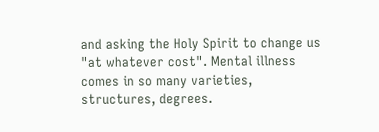and asking the Holy Spirit to change us "at whatever cost". Mental illness comes in so many varieties, structures, degrees.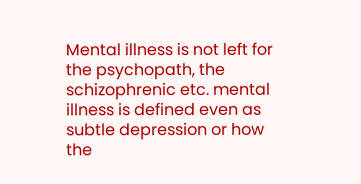Mental illness is not left for the psychopath, the schizophrenic etc. mental illness is defined even as subtle depression or how the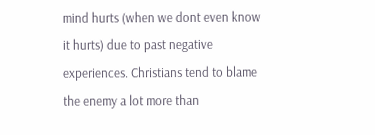mind hurts (when we dont even know it hurts) due to past negative experiences. Christians tend to blame the enemy a lot more than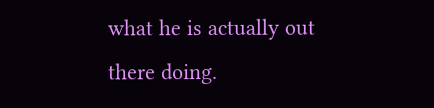what he is actually out there doing.